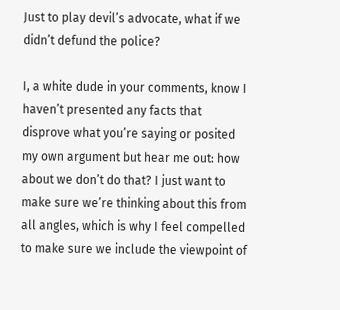Just to play devil’s advocate, what if we didn’t defund the police?

I, a white dude in your comments, know I haven’t presented any facts that disprove what you’re saying or posited my own argument but hear me out: how about we don’t do that? I just want to make sure we’re thinking about this from all angles, which is why I feel compelled to make sure we include the viewpoint of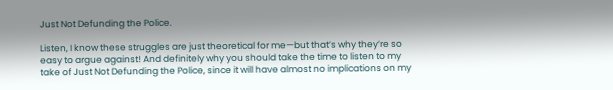Just Not Defunding the Police.

Listen, I know these struggles are just theoretical for me—but that’s why they’re so easy to argue against! And definitely why you should take the time to listen to my take of Just Not Defunding the Police, since it will have almost no implications on my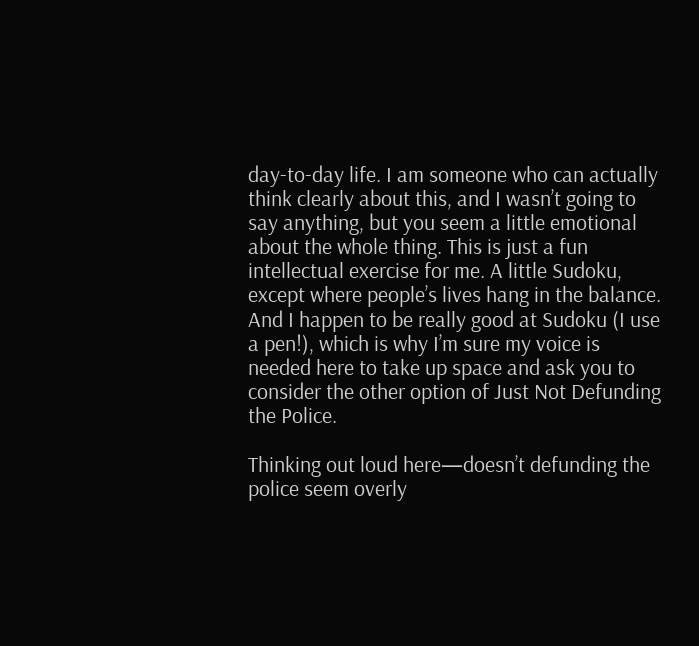day-to-day life. I am someone who can actually think clearly about this, and I wasn’t going to say anything, but you seem a little emotional about the whole thing. This is just a fun intellectual exercise for me. A little Sudoku, except where people’s lives hang in the balance. And I happen to be really good at Sudoku (I use a pen!), which is why I’m sure my voice is needed here to take up space and ask you to consider the other option of Just Not Defunding the Police.

Thinking out loud here—doesn’t defunding the police seem overly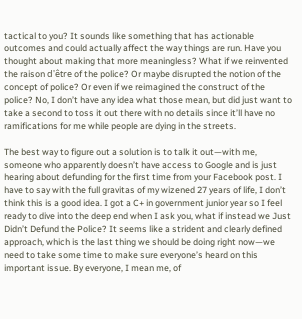tactical to you? It sounds like something that has actionable outcomes and could actually affect the way things are run. Have you thought about making that more meaningless? What if we reinvented the raison d'être of the police? Or maybe disrupted the notion of the concept of police? Or even if we reimagined the construct of the police? No, I don’t have any idea what those mean, but did just want to take a second to toss it out there with no details since it’ll have no ramifications for me while people are dying in the streets.

The best way to figure out a solution is to talk it out—with me, someone who apparently doesn’t have access to Google and is just hearing about defunding for the first time from your Facebook post. I have to say with the full gravitas of my wizened 27 years of life, I don’t think this is a good idea. I got a C+ in government junior year so I feel ready to dive into the deep end when I ask you, what if instead we Just Didn’t Defund the Police? It seems like a strident and clearly defined approach, which is the last thing we should be doing right now—we need to take some time to make sure everyone’s heard on this important issue. By everyone, I mean me, of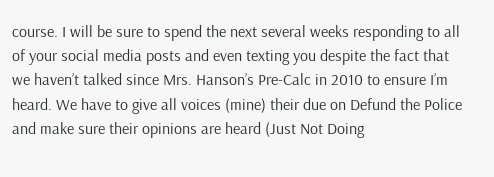course. I will be sure to spend the next several weeks responding to all of your social media posts and even texting you despite the fact that we haven’t talked since Mrs. Hanson’s Pre-Calc in 2010 to ensure I’m heard. We have to give all voices (mine) their due on Defund the Police and make sure their opinions are heard (Just Not Doing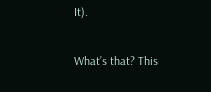It).

What’s that? This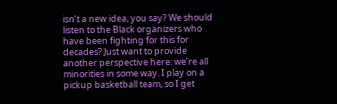isn’t a new idea, you say? We should listen to the Black organizers who have been fighting for this for decades? Just want to provide another perspective here: we’re all minorities in some way. I play on a pickup basketball team, so I get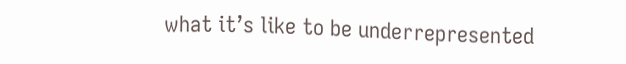what it’s like to be underrepresented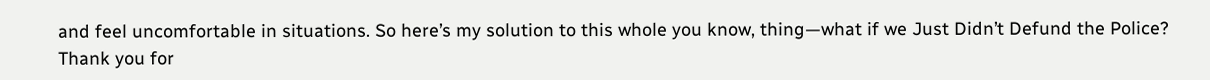and feel uncomfortable in situations. So here’s my solution to this whole you know, thing—what if we Just Didn’t Defund the Police? Thank you for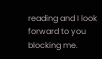reading and I look forward to you blocking me.